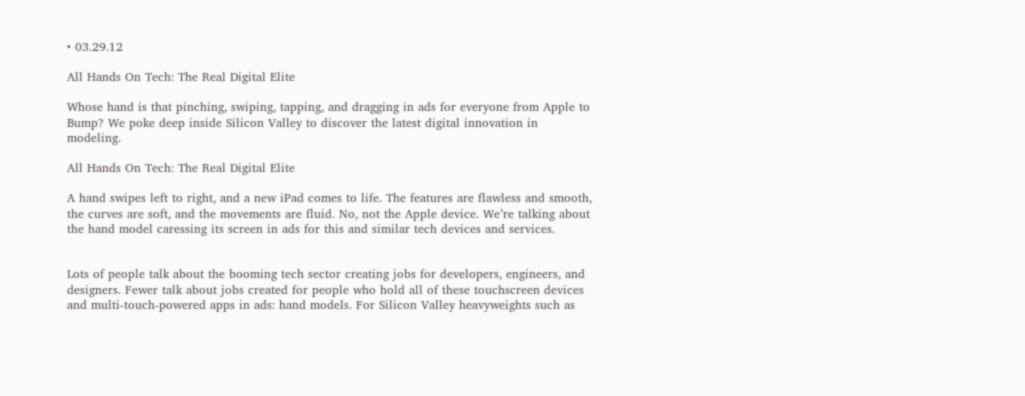• 03.29.12

All Hands On Tech: The Real Digital Elite

Whose hand is that pinching, swiping, tapping, and dragging in ads for everyone from Apple to Bump? We poke deep inside Silicon Valley to discover the latest digital innovation in modeling.

All Hands On Tech: The Real Digital Elite

A hand swipes left to right, and a new iPad comes to life. The features are flawless and smooth, the curves are soft, and the movements are fluid. No, not the Apple device. We’re talking about the hand model caressing its screen in ads for this and similar tech devices and services.


Lots of people talk about the booming tech sector creating jobs for developers, engineers, and designers. Fewer talk about jobs created for people who hold all of these touchscreen devices and multi-touch-powered apps in ads: hand models. For Silicon Valley heavyweights such as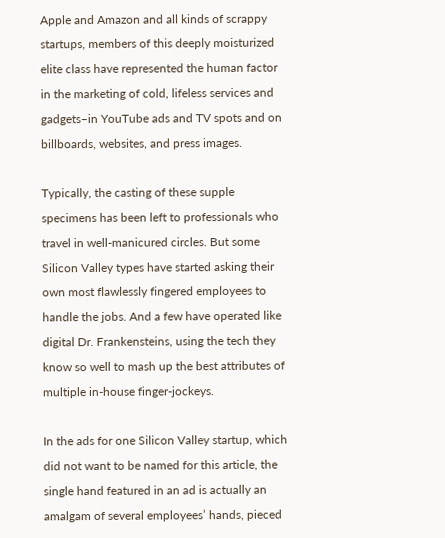Apple and Amazon and all kinds of scrappy startups, members of this deeply moisturized elite class have represented the human factor in the marketing of cold, lifeless services and gadgets–in YouTube ads and TV spots and on billboards, websites, and press images.

Typically, the casting of these supple specimens has been left to professionals who travel in well-manicured circles. But some Silicon Valley types have started asking their own most flawlessly fingered employees to handle the jobs. And a few have operated like digital Dr. Frankensteins, using the tech they know so well to mash up the best attributes of multiple in-house finger-jockeys.

In the ads for one Silicon Valley startup, which did not want to be named for this article, the single hand featured in an ad is actually an amalgam of several employees’ hands, pieced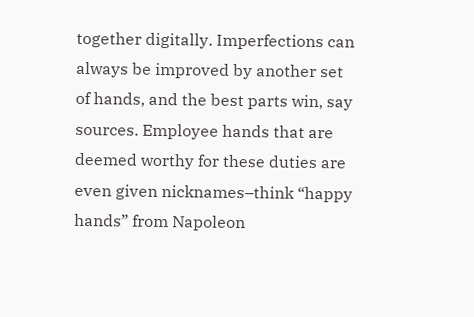together digitally. Imperfections can always be improved by another set of hands, and the best parts win, say sources. Employee hands that are deemed worthy for these duties are even given nicknames–think “happy hands” from Napoleon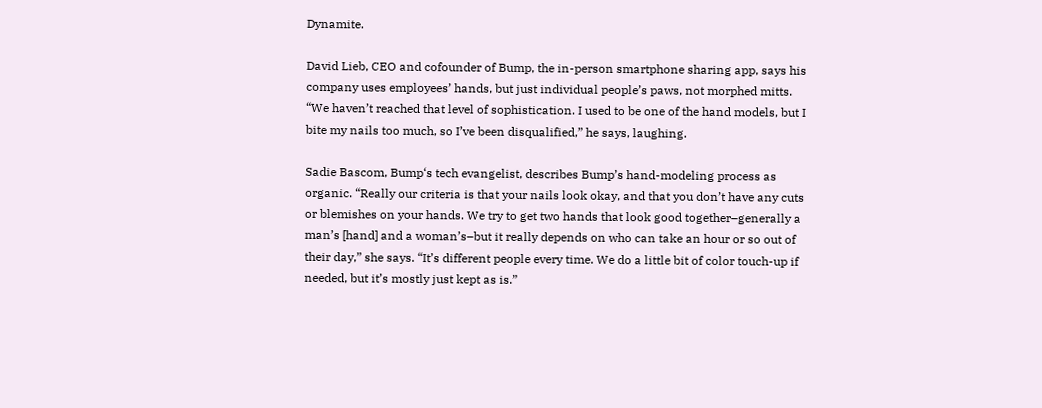Dynamite.

David Lieb, CEO and cofounder of Bump, the in-person smartphone sharing app, says his company uses employees’ hands, but just individual people’s paws, not morphed mitts. “We haven’t reached that level of sophistication. I used to be one of the hand models, but I bite my nails too much, so I’ve been disqualified,” he says, laughing.

Sadie Bascom, Bump‘s tech evangelist, describes Bump’s hand-modeling process as organic. “Really our criteria is that your nails look okay, and that you don’t have any cuts or blemishes on your hands. We try to get two hands that look good together–generally a man’s [hand] and a woman’s–but it really depends on who can take an hour or so out of their day,” she says. “It’s different people every time. We do a little bit of color touch-up if needed, but it’s mostly just kept as is.”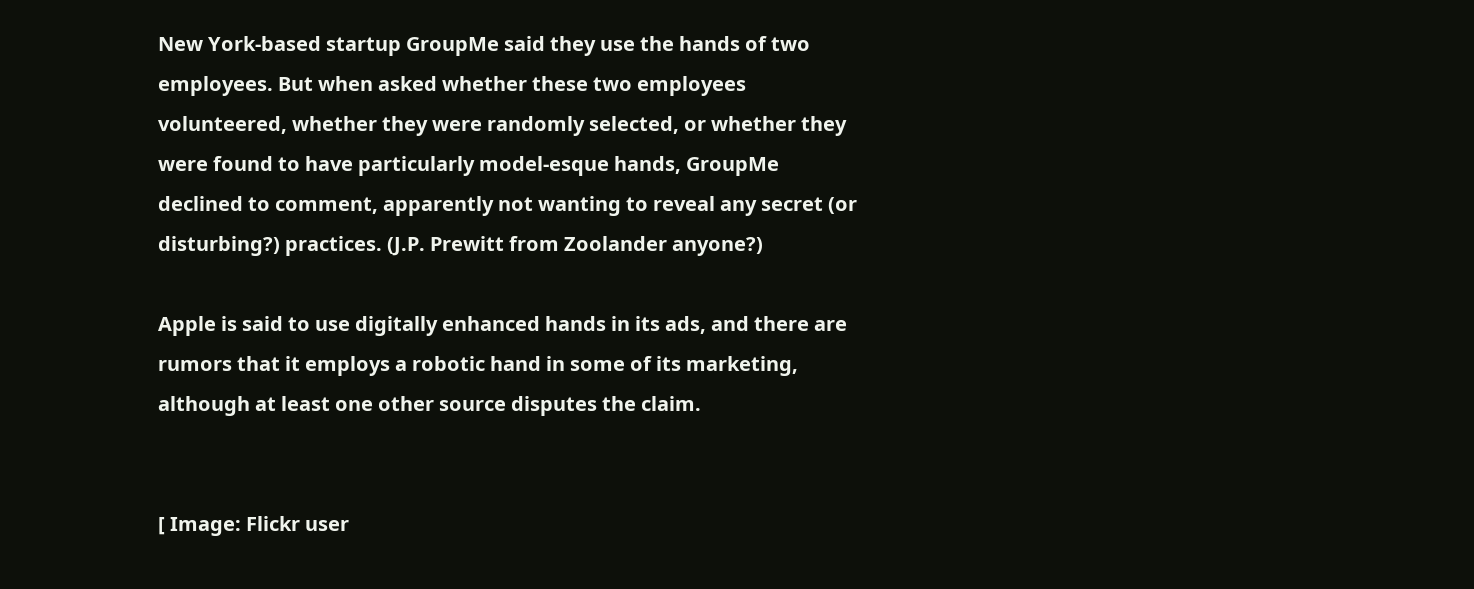New York-based startup GroupMe said they use the hands of two employees. But when asked whether these two employees volunteered, whether they were randomly selected, or whether they were found to have particularly model-esque hands, GroupMe declined to comment, apparently not wanting to reveal any secret (or disturbing?) practices. (J.P. Prewitt from Zoolander anyone?)

Apple is said to use digitally enhanced hands in its ads, and there are rumors that it employs a robotic hand in some of its marketing, although at least one other source disputes the claim.


[ Image: Flickr user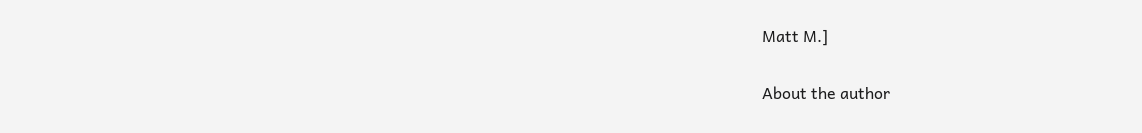Matt M.]

About the author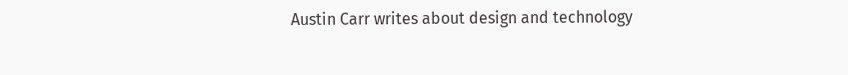Austin Carr writes about design and technology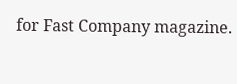for Fast Company magazine.